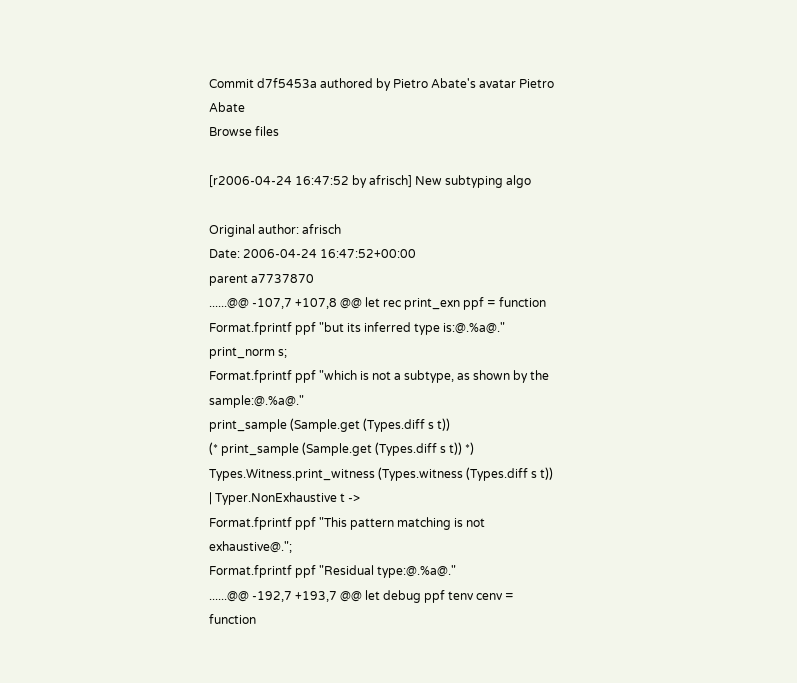Commit d7f5453a authored by Pietro Abate's avatar Pietro Abate
Browse files

[r2006-04-24 16:47:52 by afrisch] New subtyping algo

Original author: afrisch
Date: 2006-04-24 16:47:52+00:00
parent a7737870
......@@ -107,7 +107,8 @@ let rec print_exn ppf = function
Format.fprintf ppf "but its inferred type is:@.%a@."
print_norm s;
Format.fprintf ppf "which is not a subtype, as shown by the sample:@.%a@."
print_sample (Sample.get (Types.diff s t))
(* print_sample (Sample.get (Types.diff s t)) *)
Types.Witness.print_witness (Types.witness (Types.diff s t))
| Typer.NonExhaustive t ->
Format.fprintf ppf "This pattern matching is not exhaustive@.";
Format.fprintf ppf "Residual type:@.%a@."
......@@ -192,7 +193,7 @@ let debug ppf tenv cenv = function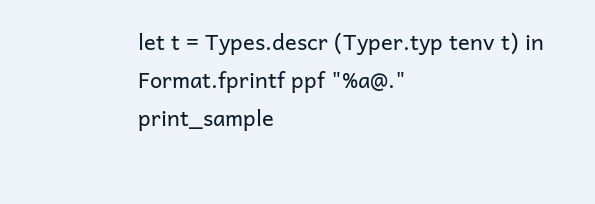let t = Types.descr (Typer.typ tenv t) in
Format.fprintf ppf "%a@." print_sample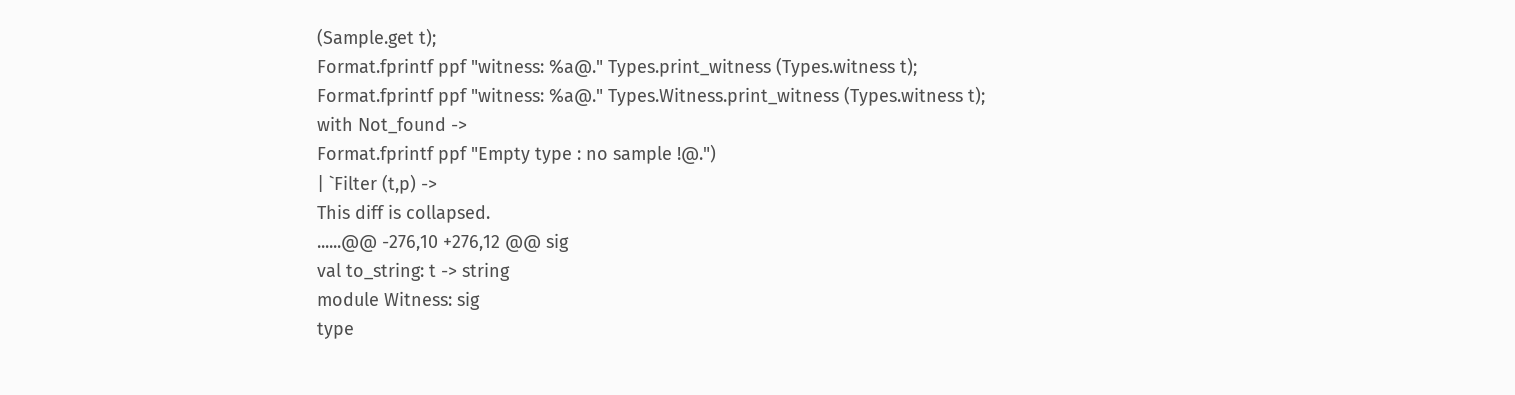(Sample.get t);
Format.fprintf ppf "witness: %a@." Types.print_witness (Types.witness t);
Format.fprintf ppf "witness: %a@." Types.Witness.print_witness (Types.witness t);
with Not_found ->
Format.fprintf ppf "Empty type : no sample !@.")
| `Filter (t,p) ->
This diff is collapsed.
......@@ -276,10 +276,12 @@ sig
val to_string: t -> string
module Witness: sig
type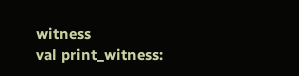witness
val print_witness: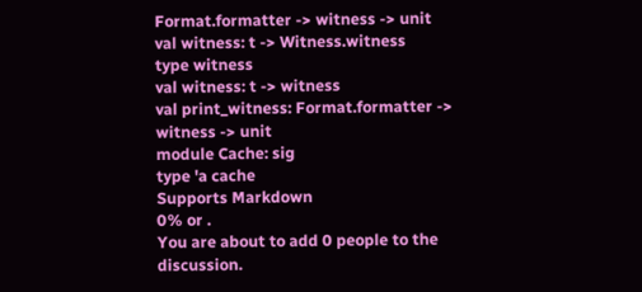Format.formatter -> witness -> unit
val witness: t -> Witness.witness
type witness
val witness: t -> witness
val print_witness: Format.formatter -> witness -> unit
module Cache: sig
type 'a cache
Supports Markdown
0% or .
You are about to add 0 people to the discussion.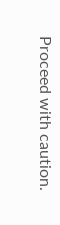Proceed with caution.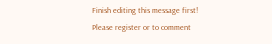Finish editing this message first!
Please register or to comment